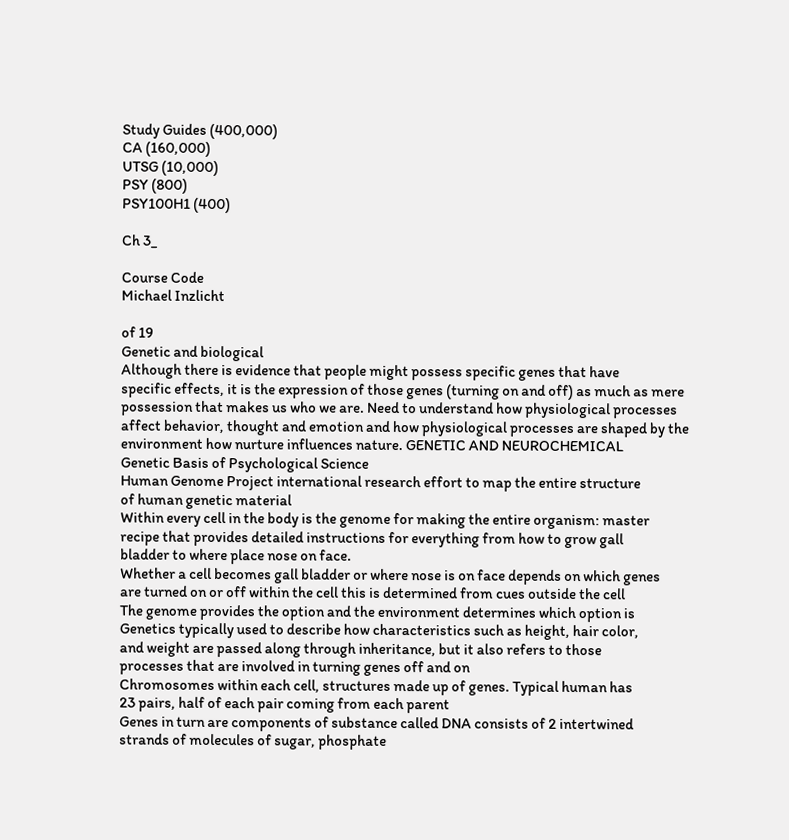Study Guides (400,000)
CA (160,000)
UTSG (10,000)
PSY (800)
PSY100H1 (400)

Ch 3_

Course Code
Michael Inzlicht

of 19
Genetic and biological
Although there is evidence that people might possess specific genes that have
specific effects, it is the expression of those genes (turning on and off) as much as mere
possession that makes us who we are. Need to understand how physiological processes
affect behavior, thought and emotion and how physiological processes are shaped by the
environment how nurture influences nature. GENETIC AND NEUROCHEMICAL
Genetic Basis of Psychological Science
Human Genome Project international research effort to map the entire structure
of human genetic material
Within every cell in the body is the genome for making the entire organism: master
recipe that provides detailed instructions for everything from how to grow gall
bladder to where place nose on face.
Whether a cell becomes gall bladder or where nose is on face depends on which genes
are turned on or off within the cell this is determined from cues outside the cell
The genome provides the option and the environment determines which option is
Genetics typically used to describe how characteristics such as height, hair color,
and weight are passed along through inheritance, but it also refers to those
processes that are involved in turning genes off and on
Chromosomes within each cell, structures made up of genes. Typical human has
23 pairs, half of each pair coming from each parent
Genes in turn are components of substance called DNA consists of 2 intertwined
strands of molecules of sugar, phosphate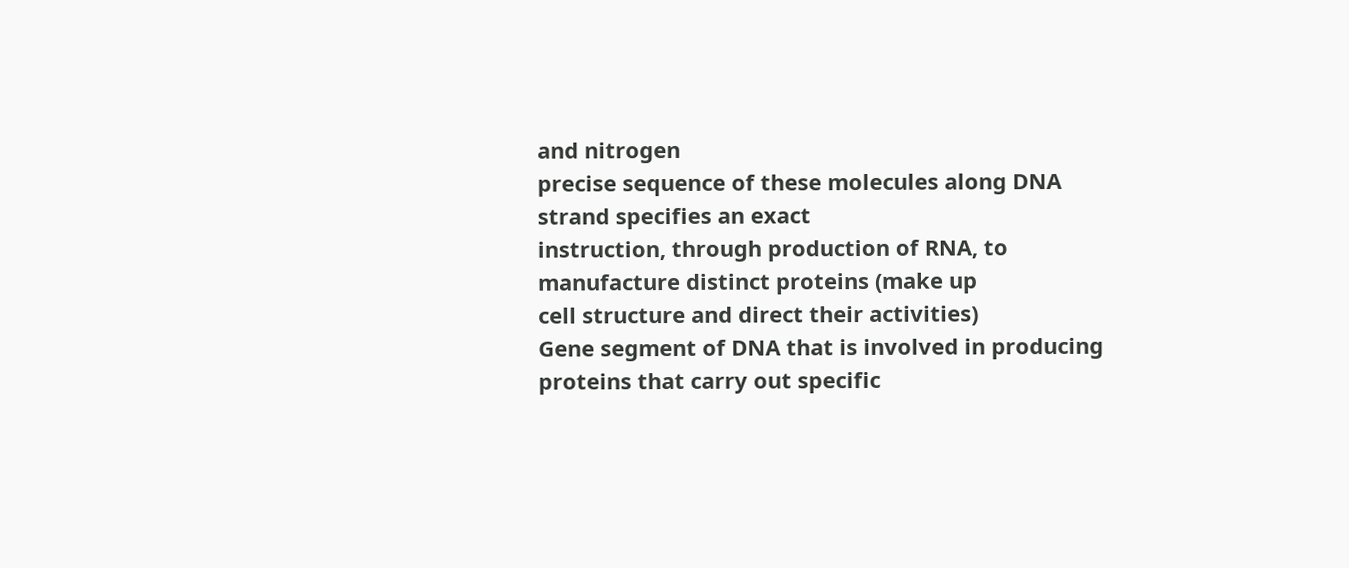and nitrogen
precise sequence of these molecules along DNA strand specifies an exact
instruction, through production of RNA, to manufacture distinct proteins (make up
cell structure and direct their activities)
Gene segment of DNA that is involved in producing proteins that carry out specific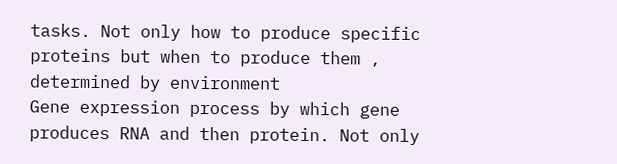tasks. Not only how to produce specific proteins but when to produce them ,
determined by environment
Gene expression process by which gene produces RNA and then protein. Not only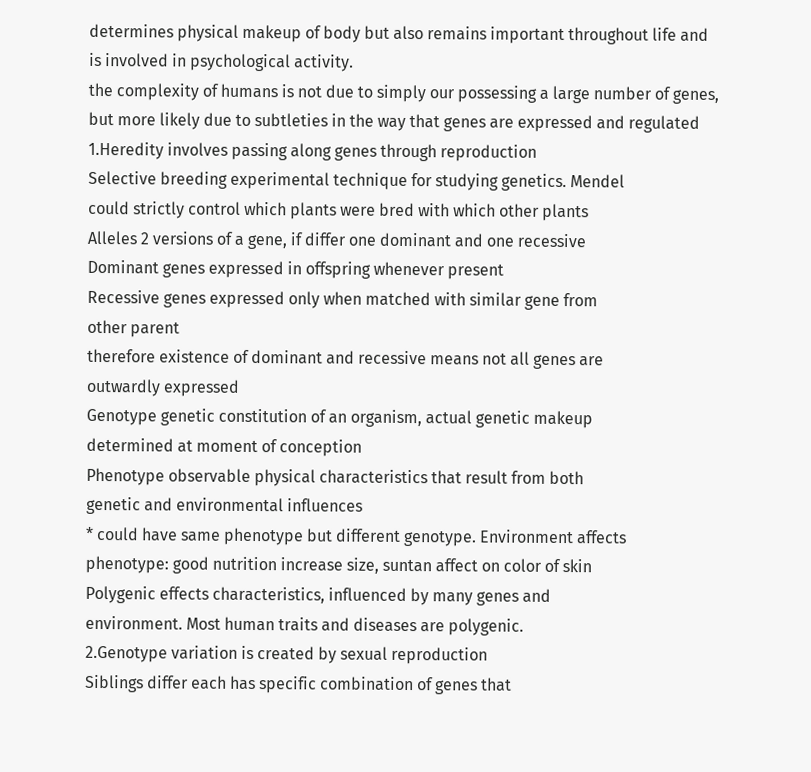determines physical makeup of body but also remains important throughout life and
is involved in psychological activity.
the complexity of humans is not due to simply our possessing a large number of genes,
but more likely due to subtleties in the way that genes are expressed and regulated
1.Heredity involves passing along genes through reproduction
Selective breeding experimental technique for studying genetics. Mendel
could strictly control which plants were bred with which other plants
Alleles 2 versions of a gene, if differ one dominant and one recessive
Dominant genes expressed in offspring whenever present
Recessive genes expressed only when matched with similar gene from
other parent
therefore existence of dominant and recessive means not all genes are
outwardly expressed
Genotype genetic constitution of an organism, actual genetic makeup
determined at moment of conception
Phenotype observable physical characteristics that result from both
genetic and environmental influences
* could have same phenotype but different genotype. Environment affects
phenotype: good nutrition increase size, suntan affect on color of skin
Polygenic effects characteristics, influenced by many genes and
environment. Most human traits and diseases are polygenic.
2.Genotype variation is created by sexual reproduction
Siblings differ each has specific combination of genes that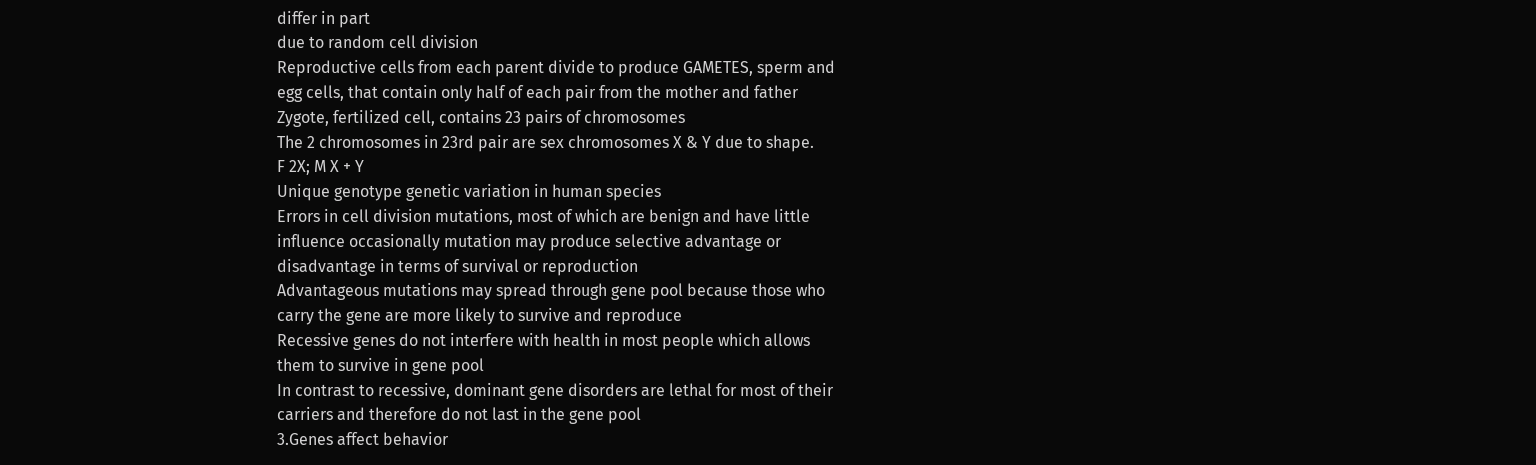differ in part
due to random cell division
Reproductive cells from each parent divide to produce GAMETES, sperm and
egg cells, that contain only half of each pair from the mother and father
Zygote, fertilized cell, contains 23 pairs of chromosomes
The 2 chromosomes in 23rd pair are sex chromosomes X & Y due to shape.
F 2X; M X + Y
Unique genotype genetic variation in human species
Errors in cell division mutations, most of which are benign and have little
influence occasionally mutation may produce selective advantage or
disadvantage in terms of survival or reproduction
Advantageous mutations may spread through gene pool because those who
carry the gene are more likely to survive and reproduce
Recessive genes do not interfere with health in most people which allows
them to survive in gene pool
In contrast to recessive, dominant gene disorders are lethal for most of their
carriers and therefore do not last in the gene pool
3.Genes affect behavior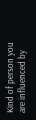Kind of person you are influenced by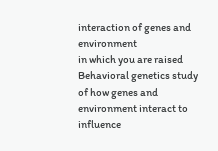interaction of genes and environment
in which you are raised
Behavioral genetics study of how genes and environment interact to
influence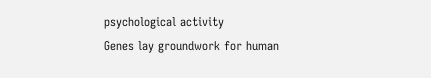psychological activity
Genes lay groundwork for human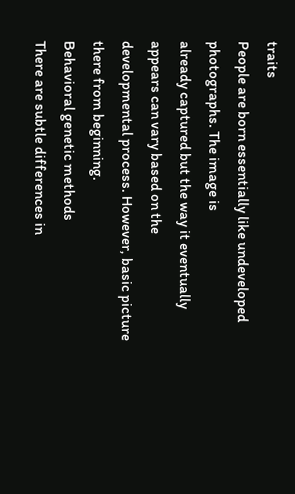traits
People are born essentially like undeveloped photographs. The image is
already captured but the way it eventually appears can vary based on the
developmental process. However, basic picture there from beginning.
Behavioral genetic methods
There are subtle differences in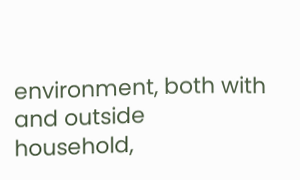environment, both with and outside
household,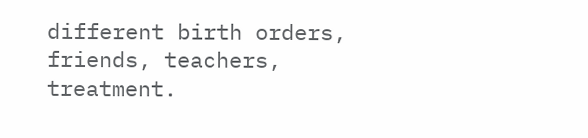different birth orders, friends, teachers, treatment.